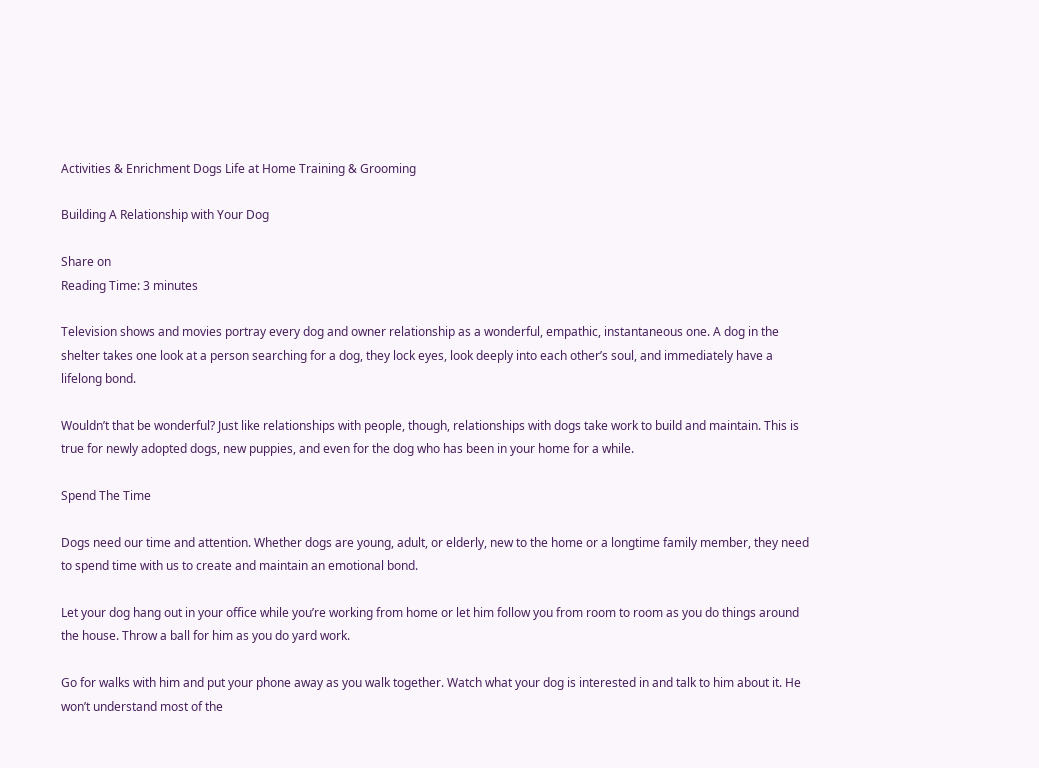Activities & Enrichment Dogs Life at Home Training & Grooming

Building A Relationship with Your Dog

Share on
Reading Time: 3 minutes

Television shows and movies portray every dog and owner relationship as a wonderful, empathic, instantaneous one. A dog in the shelter takes one look at a person searching for a dog, they lock eyes, look deeply into each other’s soul, and immediately have a lifelong bond.

Wouldn’t that be wonderful? Just like relationships with people, though, relationships with dogs take work to build and maintain. This is true for newly adopted dogs, new puppies, and even for the dog who has been in your home for a while.

Spend The Time

Dogs need our time and attention. Whether dogs are young, adult, or elderly, new to the home or a longtime family member, they need to spend time with us to create and maintain an emotional bond.

Let your dog hang out in your office while you’re working from home or let him follow you from room to room as you do things around the house. Throw a ball for him as you do yard work.

Go for walks with him and put your phone away as you walk together. Watch what your dog is interested in and talk to him about it. He won’t understand most of the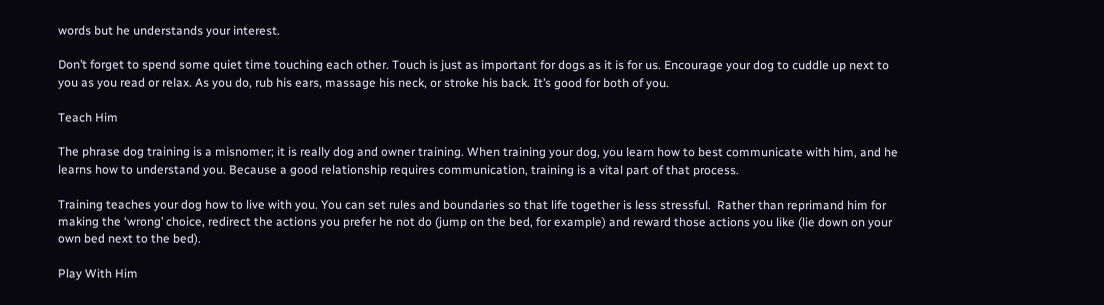words but he understands your interest.

Don’t forget to spend some quiet time touching each other. Touch is just as important for dogs as it is for us. Encourage your dog to cuddle up next to you as you read or relax. As you do, rub his ears, massage his neck, or stroke his back. It’s good for both of you.

Teach Him

The phrase dog training is a misnomer; it is really dog and owner training. When training your dog, you learn how to best communicate with him, and he learns how to understand you. Because a good relationship requires communication, training is a vital part of that process.

Training teaches your dog how to live with you. You can set rules and boundaries so that life together is less stressful.  Rather than reprimand him for making the ‘wrong’ choice, redirect the actions you prefer he not do (jump on the bed, for example) and reward those actions you like (lie down on your own bed next to the bed).

Play With Him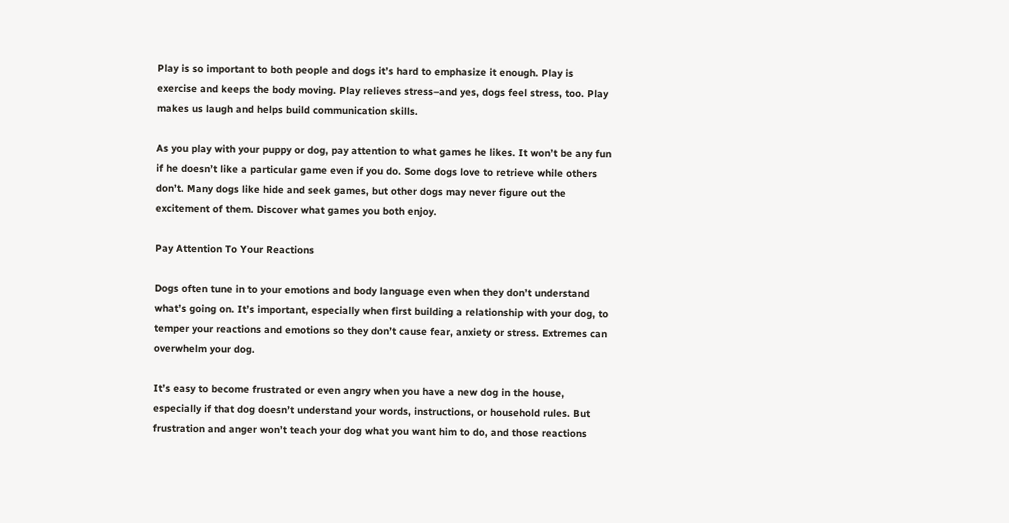Play is so important to both people and dogs it’s hard to emphasize it enough. Play is exercise and keeps the body moving. Play relieves stress–and yes, dogs feel stress, too. Play makes us laugh and helps build communication skills.

As you play with your puppy or dog, pay attention to what games he likes. It won’t be any fun if he doesn’t like a particular game even if you do. Some dogs love to retrieve while others don’t. Many dogs like hide and seek games, but other dogs may never figure out the excitement of them. Discover what games you both enjoy.

Pay Attention To Your Reactions

Dogs often tune in to your emotions and body language even when they don’t understand what’s going on. It’s important, especially when first building a relationship with your dog, to temper your reactions and emotions so they don’t cause fear, anxiety or stress. Extremes can overwhelm your dog.

It’s easy to become frustrated or even angry when you have a new dog in the house, especially if that dog doesn’t understand your words, instructions, or household rules. But frustration and anger won’t teach your dog what you want him to do, and those reactions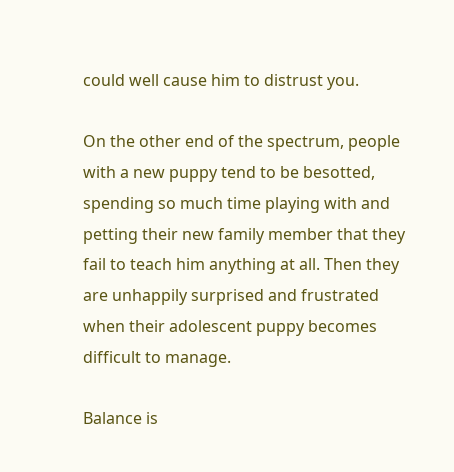could well cause him to distrust you.

On the other end of the spectrum, people with a new puppy tend to be besotted, spending so much time playing with and petting their new family member that they fail to teach him anything at all. Then they are unhappily surprised and frustrated when their adolescent puppy becomes difficult to manage.

Balance is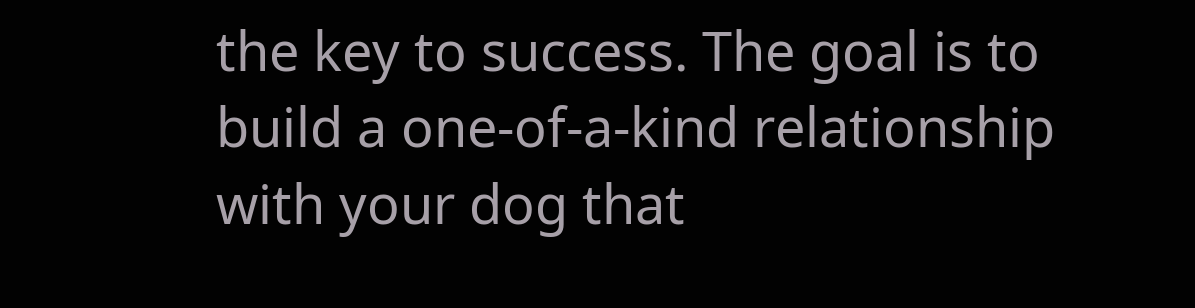the key to success. The goal is to build a one-of-a-kind relationship with your dog that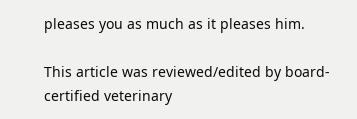pleases you as much as it pleases him.

This article was reviewed/edited by board-certified veterinary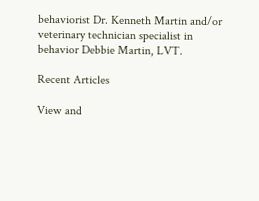behaviorist Dr. Kenneth Martin and/or veterinary technician specialist in behavior Debbie Martin, LVT.

Recent Articles

View and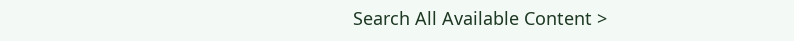Search All Available Content >